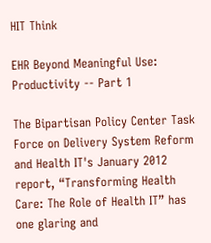HIT Think

EHR Beyond Meaningful Use: Productivity -- Part 1

The Bipartisan Policy Center Task Force on Delivery System Reform and Health IT's January 2012 report, “Transforming Health Care: The Role of Health IT” has one glaring and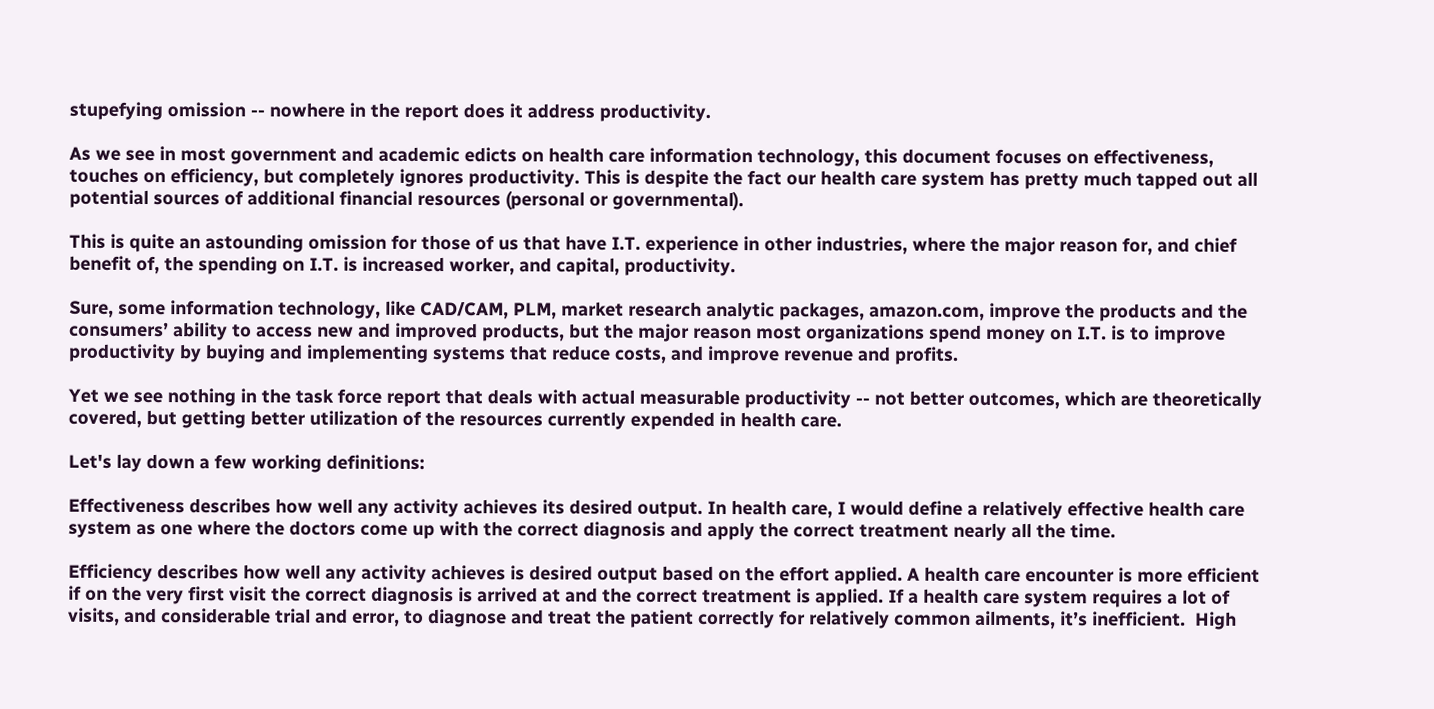stupefying omission -- nowhere in the report does it address productivity.

As we see in most government and academic edicts on health care information technology, this document focuses on effectiveness, touches on efficiency, but completely ignores productivity. This is despite the fact our health care system has pretty much tapped out all potential sources of additional financial resources (personal or governmental).

This is quite an astounding omission for those of us that have I.T. experience in other industries, where the major reason for, and chief benefit of, the spending on I.T. is increased worker, and capital, productivity.

Sure, some information technology, like CAD/CAM, PLM, market research analytic packages, amazon.com, improve the products and the consumers’ ability to access new and improved products, but the major reason most organizations spend money on I.T. is to improve productivity by buying and implementing systems that reduce costs, and improve revenue and profits.

Yet we see nothing in the task force report that deals with actual measurable productivity -- not better outcomes, which are theoretically covered, but getting better utilization of the resources currently expended in health care.

Let's lay down a few working definitions:

Effectiveness describes how well any activity achieves its desired output. In health care, I would define a relatively effective health care system as one where the doctors come up with the correct diagnosis and apply the correct treatment nearly all the time.

Efficiency describes how well any activity achieves is desired output based on the effort applied. A health care encounter is more efficient if on the very first visit the correct diagnosis is arrived at and the correct treatment is applied. If a health care system requires a lot of visits, and considerable trial and error, to diagnose and treat the patient correctly for relatively common ailments, it’s inefficient.  High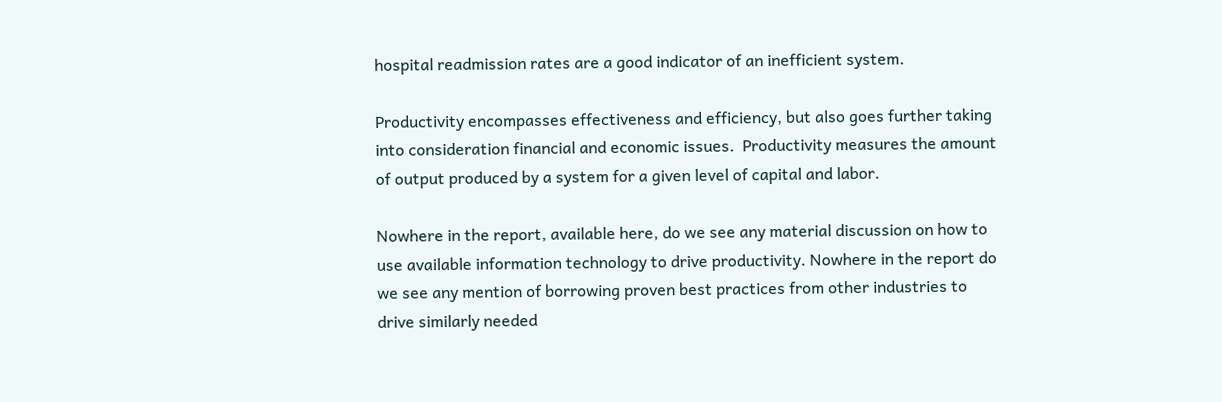hospital readmission rates are a good indicator of an inefficient system.

Productivity encompasses effectiveness and efficiency, but also goes further taking into consideration financial and economic issues.  Productivity measures the amount of output produced by a system for a given level of capital and labor.

Nowhere in the report, available here, do we see any material discussion on how to use available information technology to drive productivity. Nowhere in the report do we see any mention of borrowing proven best practices from other industries to drive similarly needed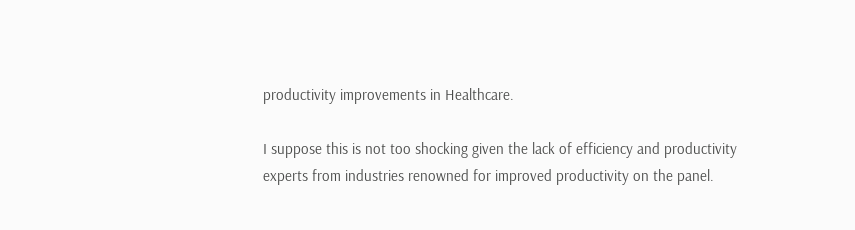productivity improvements in Healthcare.

I suppose this is not too shocking given the lack of efficiency and productivity experts from industries renowned for improved productivity on the panel.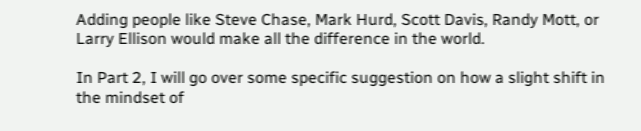Adding people like Steve Chase, Mark Hurd, Scott Davis, Randy Mott, or Larry Ellison would make all the difference in the world.

In Part 2, I will go over some specific suggestion on how a slight shift in the mindset of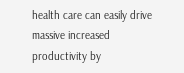health care can easily drive massive increased productivity by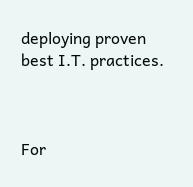deploying proven best I.T. practices.



For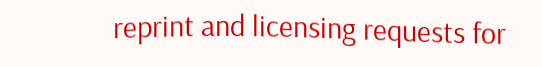reprint and licensing requests for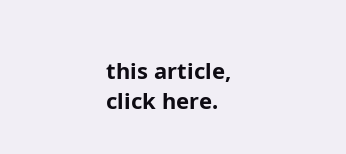this article, click here.